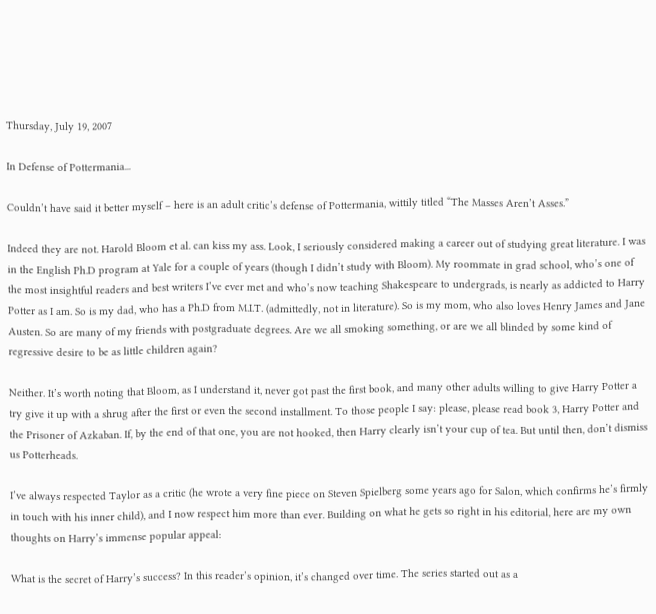Thursday, July 19, 2007

In Defense of Pottermania...

Couldn’t have said it better myself – here is an adult critic’s defense of Pottermania, wittily titled “The Masses Aren’t Asses.”

Indeed they are not. Harold Bloom et al. can kiss my ass. Look, I seriously considered making a career out of studying great literature. I was in the English Ph.D program at Yale for a couple of years (though I didn’t study with Bloom). My roommate in grad school, who’s one of the most insightful readers and best writers I’ve ever met and who’s now teaching Shakespeare to undergrads, is nearly as addicted to Harry Potter as I am. So is my dad, who has a Ph.D from M.I.T. (admittedly, not in literature). So is my mom, who also loves Henry James and Jane Austen. So are many of my friends with postgraduate degrees. Are we all smoking something, or are we all blinded by some kind of regressive desire to be as little children again?

Neither. It’s worth noting that Bloom, as I understand it, never got past the first book, and many other adults willing to give Harry Potter a try give it up with a shrug after the first or even the second installment. To those people I say: please, please read book 3, Harry Potter and the Prisoner of Azkaban. If, by the end of that one, you are not hooked, then Harry clearly isn’t your cup of tea. But until then, don’t dismiss us Potterheads.

I’ve always respected Taylor as a critic (he wrote a very fine piece on Steven Spielberg some years ago for Salon, which confirms he’s firmly in touch with his inner child), and I now respect him more than ever. Building on what he gets so right in his editorial, here are my own thoughts on Harry’s immense popular appeal:

What is the secret of Harry’s success? In this reader’s opinion, it’s changed over time. The series started out as a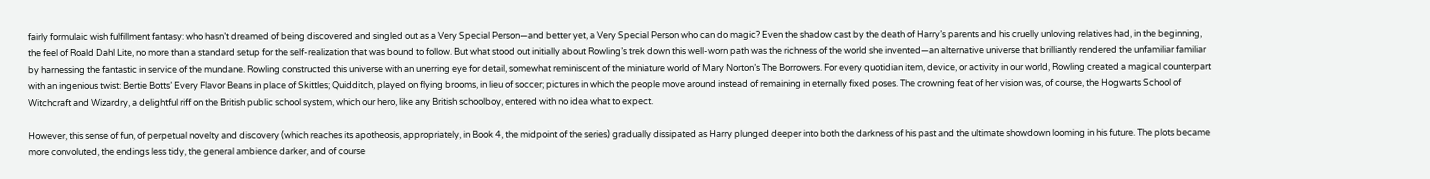fairly formulaic wish fulfillment fantasy: who hasn’t dreamed of being discovered and singled out as a Very Special Person—and better yet, a Very Special Person who can do magic? Even the shadow cast by the death of Harry’s parents and his cruelly unloving relatives had, in the beginning, the feel of Roald Dahl Lite, no more than a standard setup for the self-realization that was bound to follow. But what stood out initially about Rowling’s trek down this well-worn path was the richness of the world she invented—an alternative universe that brilliantly rendered the unfamiliar familiar by harnessing the fantastic in service of the mundane. Rowling constructed this universe with an unerring eye for detail, somewhat reminiscent of the miniature world of Mary Norton’s The Borrowers. For every quotidian item, device, or activity in our world, Rowling created a magical counterpart with an ingenious twist: Bertie Botts’ Every Flavor Beans in place of Skittles; Quidditch, played on flying brooms, in lieu of soccer; pictures in which the people move around instead of remaining in eternally fixed poses. The crowning feat of her vision was, of course, the Hogwarts School of Witchcraft and Wizardry, a delightful riff on the British public school system, which our hero, like any British schoolboy, entered with no idea what to expect.

However, this sense of fun, of perpetual novelty and discovery (which reaches its apotheosis, appropriately, in Book 4, the midpoint of the series) gradually dissipated as Harry plunged deeper into both the darkness of his past and the ultimate showdown looming in his future. The plots became more convoluted, the endings less tidy, the general ambience darker, and of course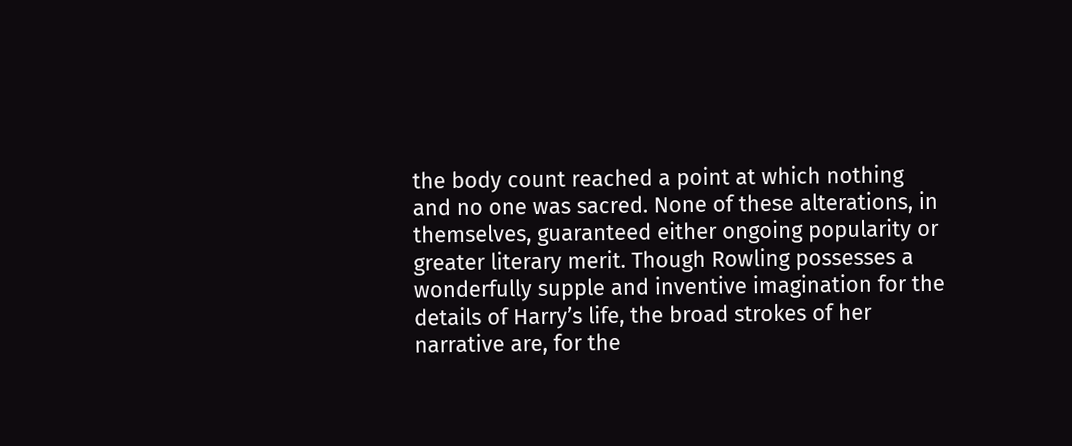the body count reached a point at which nothing and no one was sacred. None of these alterations, in themselves, guaranteed either ongoing popularity or greater literary merit. Though Rowling possesses a wonderfully supple and inventive imagination for the details of Harry’s life, the broad strokes of her narrative are, for the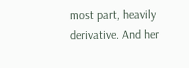most part, heavily derivative. And her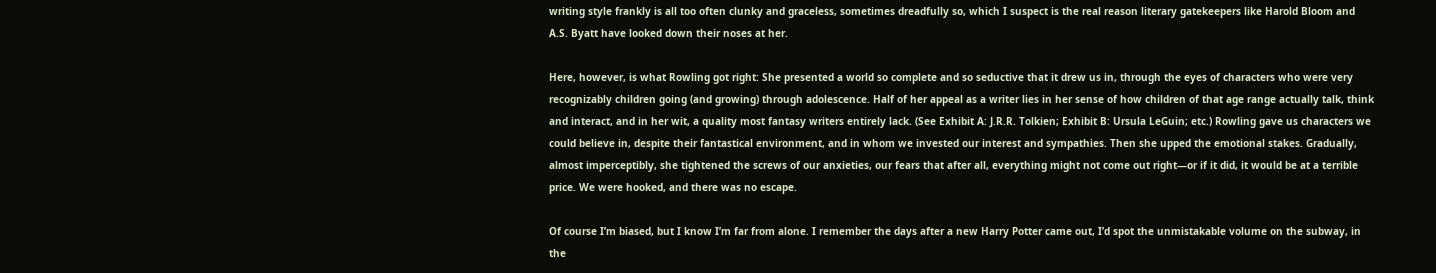writing style frankly is all too often clunky and graceless, sometimes dreadfully so, which I suspect is the real reason literary gatekeepers like Harold Bloom and A.S. Byatt have looked down their noses at her.

Here, however, is what Rowling got right: She presented a world so complete and so seductive that it drew us in, through the eyes of characters who were very recognizably children going (and growing) through adolescence. Half of her appeal as a writer lies in her sense of how children of that age range actually talk, think and interact, and in her wit, a quality most fantasy writers entirely lack. (See Exhibit A: J.R.R. Tolkien; Exhibit B: Ursula LeGuin; etc.) Rowling gave us characters we could believe in, despite their fantastical environment, and in whom we invested our interest and sympathies. Then she upped the emotional stakes. Gradually, almost imperceptibly, she tightened the screws of our anxieties, our fears that after all, everything might not come out right—or if it did, it would be at a terrible price. We were hooked, and there was no escape.

Of course I’m biased, but I know I’m far from alone. I remember the days after a new Harry Potter came out, I’d spot the unmistakable volume on the subway, in the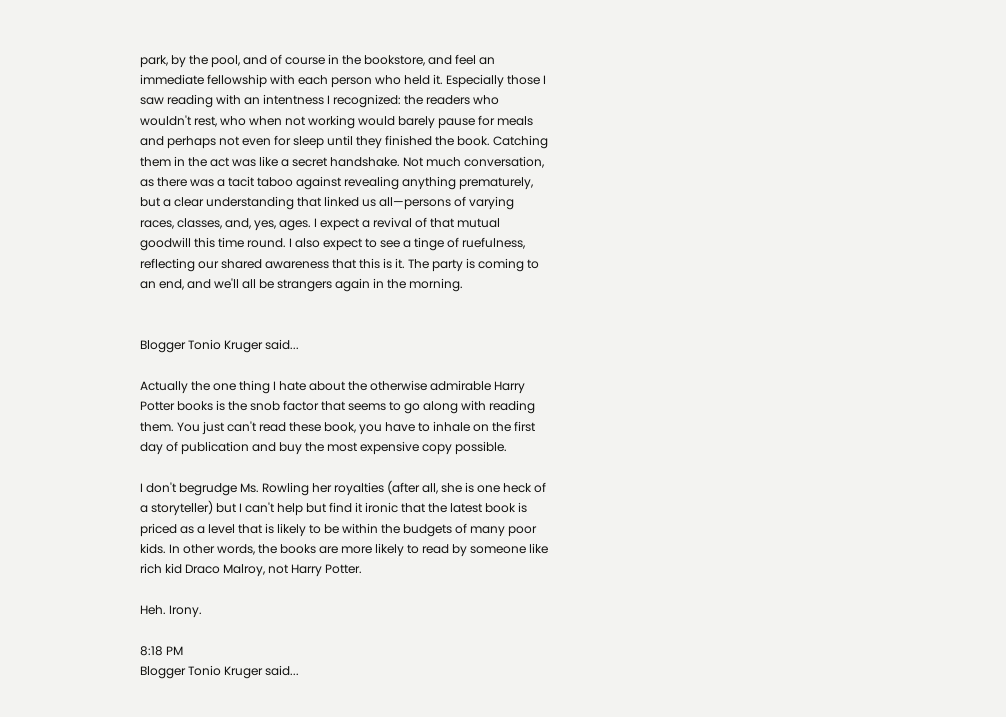park, by the pool, and of course in the bookstore, and feel an immediate fellowship with each person who held it. Especially those I saw reading with an intentness I recognized: the readers who wouldn't rest, who when not working would barely pause for meals and perhaps not even for sleep until they finished the book. Catching them in the act was like a secret handshake. Not much conversation, as there was a tacit taboo against revealing anything prematurely, but a clear understanding that linked us all—persons of varying races, classes, and, yes, ages. I expect a revival of that mutual goodwill this time round. I also expect to see a tinge of ruefulness, reflecting our shared awareness that this is it. The party is coming to an end, and we'll all be strangers again in the morning.


Blogger Tonio Kruger said...

Actually the one thing I hate about the otherwise admirable Harry Potter books is the snob factor that seems to go along with reading them. You just can't read these book, you have to inhale on the first day of publication and buy the most expensive copy possible.

I don't begrudge Ms. Rowling her royalties (after all, she is one heck of a storyteller) but I can't help but find it ironic that the latest book is priced as a level that is likely to be within the budgets of many poor kids. In other words, the books are more likely to read by someone like rich kid Draco Malroy, not Harry Potter.

Heh. Irony.

8:18 PM
Blogger Tonio Kruger said...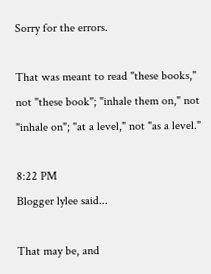Sorry for the errors.

That was meant to read "these books," not "these book"; "inhale them on," not "inhale on"; "at a level," not "as a level."

8:22 PM
Blogger lylee said...

That may be, and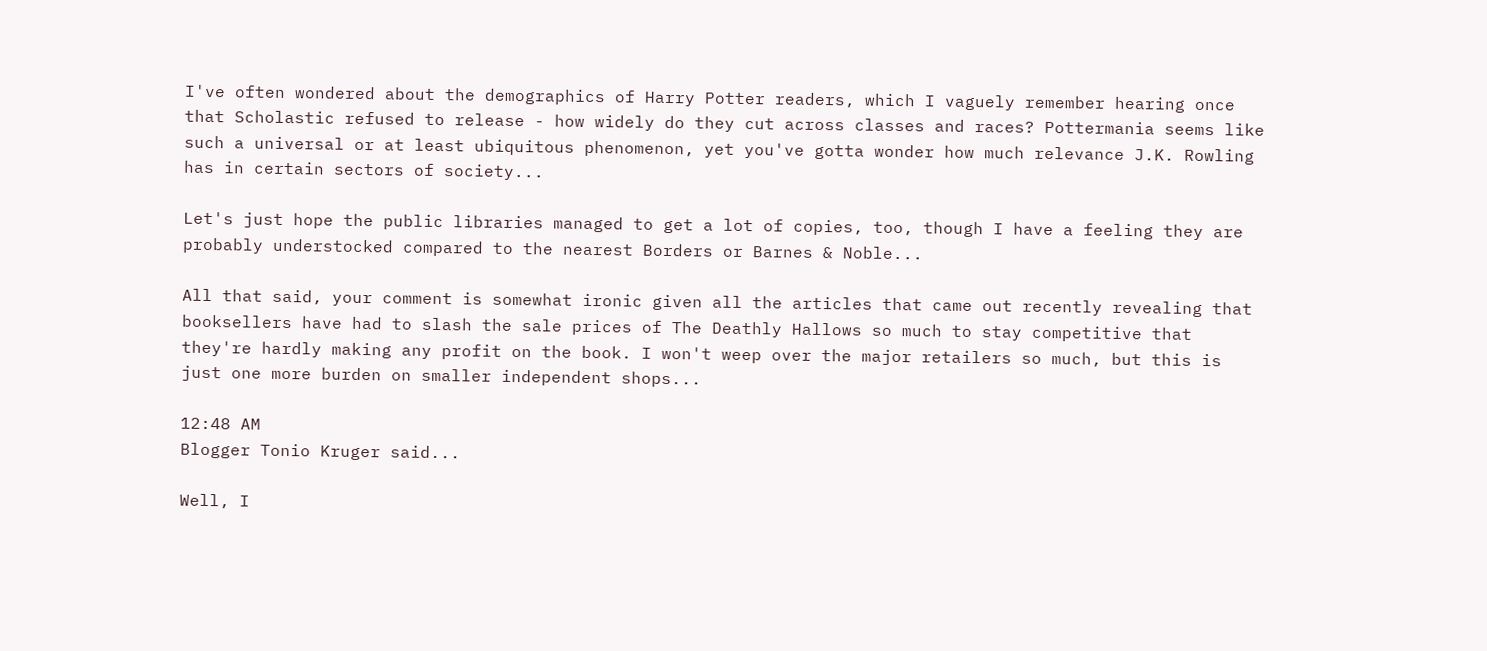I've often wondered about the demographics of Harry Potter readers, which I vaguely remember hearing once that Scholastic refused to release - how widely do they cut across classes and races? Pottermania seems like such a universal or at least ubiquitous phenomenon, yet you've gotta wonder how much relevance J.K. Rowling has in certain sectors of society...

Let's just hope the public libraries managed to get a lot of copies, too, though I have a feeling they are probably understocked compared to the nearest Borders or Barnes & Noble...

All that said, your comment is somewhat ironic given all the articles that came out recently revealing that booksellers have had to slash the sale prices of The Deathly Hallows so much to stay competitive that they're hardly making any profit on the book. I won't weep over the major retailers so much, but this is just one more burden on smaller independent shops...

12:48 AM
Blogger Tonio Kruger said...

Well, I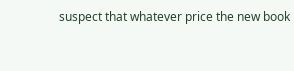suspect that whatever price the new book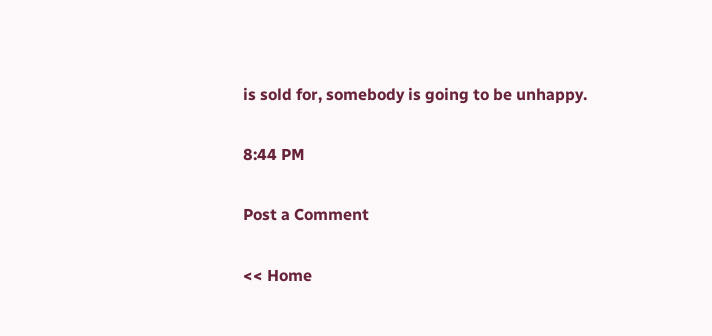is sold for, somebody is going to be unhappy.

8:44 PM

Post a Comment

<< Home